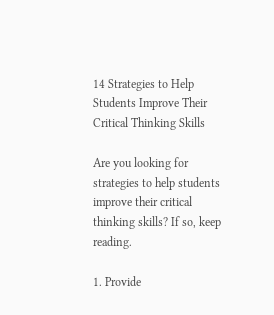14 Strategies to Help Students Improve Their Critical Thinking Skills

Are you looking for strategies to help students improve their critical thinking skills? If so, keep reading.

1. Provide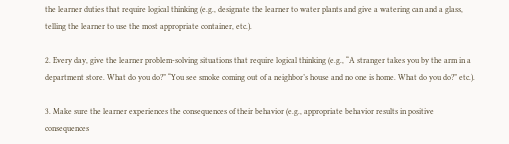the learner duties that require logical thinking (e.g., designate the learner to water plants and give a watering can and a glass, telling the learner to use the most appropriate container, etc.).

2. Every day, give the learner problem-solving situations that require logical thinking (e.g., “A stranger takes you by the arm in a department store. What do you do?” “You see smoke coming out of a neighbor’s house and no one is home. What do you do?” etc.).

3. Make sure the learner experiences the consequences of their behavior (e.g., appropriate behavior results in positive consequences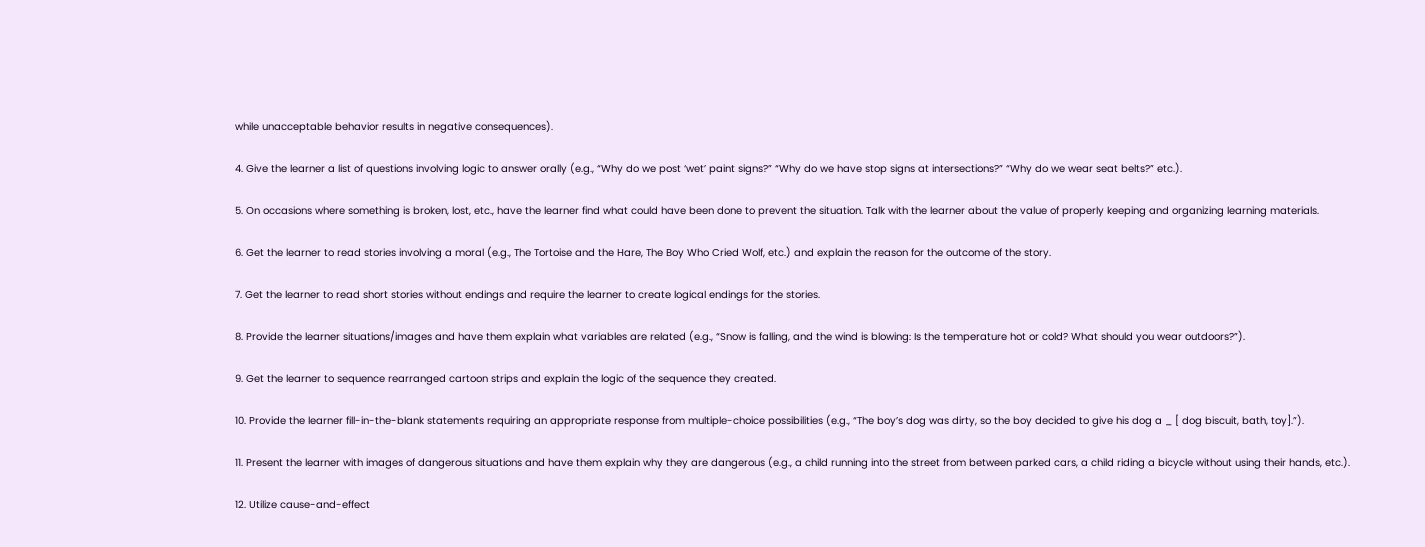while unacceptable behavior results in negative consequences).

4. Give the learner a list of questions involving logic to answer orally (e.g., “Why do we post ‘wet’ paint signs?” “Why do we have stop signs at intersections?” “Why do we wear seat belts?” etc.).

5. On occasions where something is broken, lost, etc., have the learner find what could have been done to prevent the situation. Talk with the learner about the value of properly keeping and organizing learning materials.

6. Get the learner to read stories involving a moral (e.g., The Tortoise and the Hare, The Boy Who Cried Wolf, etc.) and explain the reason for the outcome of the story.

7. Get the learner to read short stories without endings and require the learner to create logical endings for the stories.

8. Provide the learner situations/images and have them explain what variables are related (e.g., “Snow is falling, and the wind is blowing: Is the temperature hot or cold? What should you wear outdoors?”).

9. Get the learner to sequence rearranged cartoon strips and explain the logic of the sequence they created.

10. Provide the learner fill-in-the-blank statements requiring an appropriate response from multiple-choice possibilities (e.g., “The boy’s dog was dirty, so the boy decided to give his dog a _ [ dog biscuit, bath, toy].”).

11. Present the learner with images of dangerous situations and have them explain why they are dangerous (e.g., a child running into the street from between parked cars, a child riding a bicycle without using their hands, etc.).

12. Utilize cause-and-effect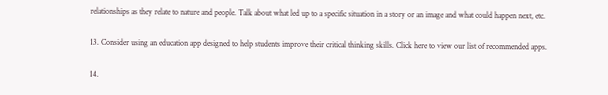relationships as they relate to nature and people. Talk about what led up to a specific situation in a story or an image and what could happen next, etc.

13. Consider using an education app designed to help students improve their critical thinking skills. Click here to view our list of recommended apps.

14.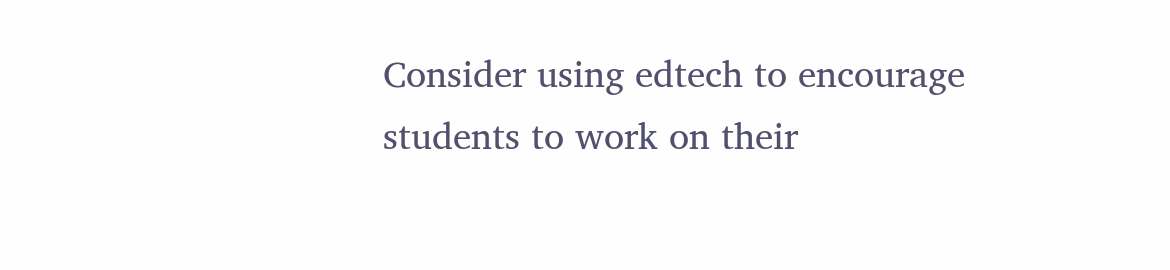Consider using edtech to encourage students to work on their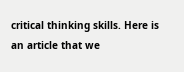critical thinking skills. Here is an article that we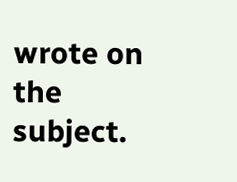wrote on the subject.